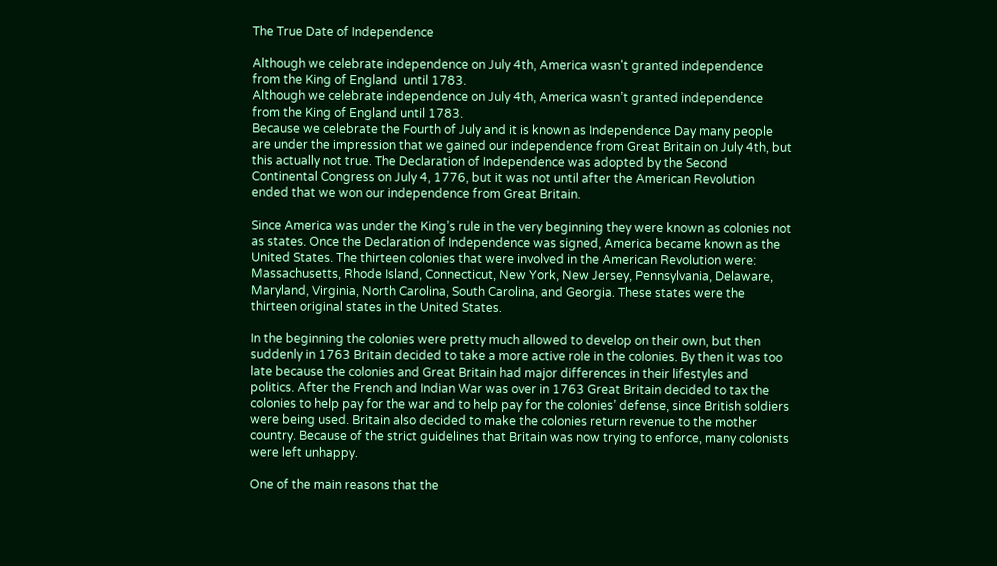The True Date of Independence

Although we celebrate independence on July 4th, America wasn't granted independence from the King of England  until 1783.
Although we celebrate independence on July 4th, America wasn’t granted independence from the King of England until 1783.
Because we celebrate the Fourth of July and it is known as Independence Day many people are under the impression that we gained our independence from Great Britain on July 4th, but this actually not true. The Declaration of Independence was adopted by the Second Continental Congress on July 4, 1776, but it was not until after the American Revolution ended that we won our independence from Great Britain.

Since America was under the King’s rule in the very beginning they were known as colonies not as states. Once the Declaration of Independence was signed, America became known as the United States. The thirteen colonies that were involved in the American Revolution were: Massachusetts, Rhode Island, Connecticut, New York, New Jersey, Pennsylvania, Delaware, Maryland, Virginia, North Carolina, South Carolina, and Georgia. These states were the thirteen original states in the United States.

In the beginning the colonies were pretty much allowed to develop on their own, but then suddenly in 1763 Britain decided to take a more active role in the colonies. By then it was too late because the colonies and Great Britain had major differences in their lifestyles and politics. After the French and Indian War was over in 1763 Great Britain decided to tax the colonies to help pay for the war and to help pay for the colonies’ defense, since British soldiers were being used. Britain also decided to make the colonies return revenue to the mother country. Because of the strict guidelines that Britain was now trying to enforce, many colonists were left unhappy.

One of the main reasons that the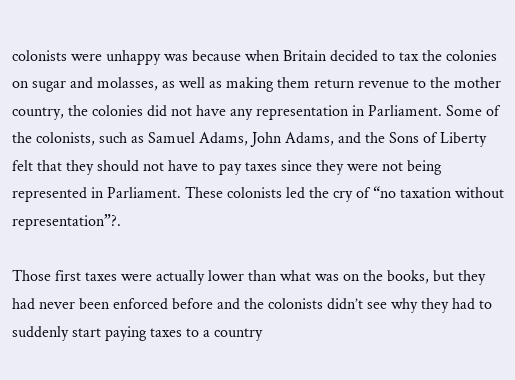colonists were unhappy was because when Britain decided to tax the colonies on sugar and molasses, as well as making them return revenue to the mother country, the colonies did not have any representation in Parliament. Some of the colonists, such as Samuel Adams, John Adams, and the Sons of Liberty felt that they should not have to pay taxes since they were not being represented in Parliament. These colonists led the cry of “no taxation without representation”?.

Those first taxes were actually lower than what was on the books, but they had never been enforced before and the colonists didn’t see why they had to suddenly start paying taxes to a country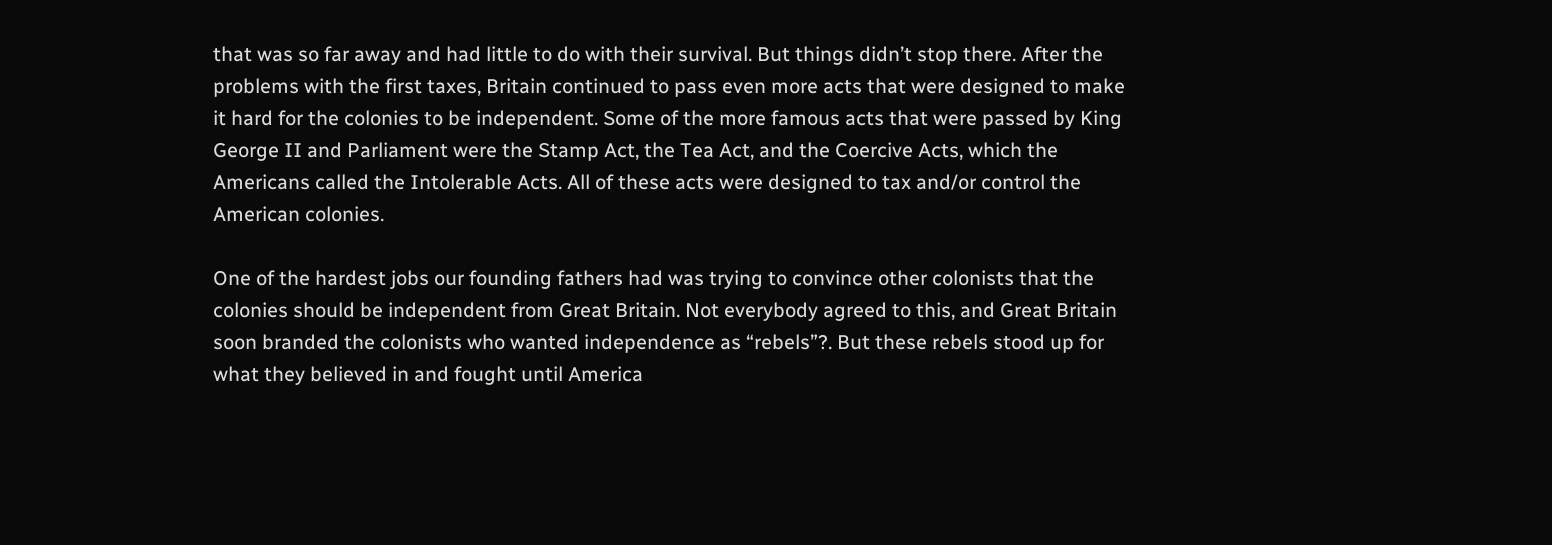that was so far away and had little to do with their survival. But things didn’t stop there. After the problems with the first taxes, Britain continued to pass even more acts that were designed to make it hard for the colonies to be independent. Some of the more famous acts that were passed by King George II and Parliament were the Stamp Act, the Tea Act, and the Coercive Acts, which the Americans called the Intolerable Acts. All of these acts were designed to tax and/or control the American colonies.

One of the hardest jobs our founding fathers had was trying to convince other colonists that the colonies should be independent from Great Britain. Not everybody agreed to this, and Great Britain soon branded the colonists who wanted independence as “rebels”?. But these rebels stood up for what they believed in and fought until America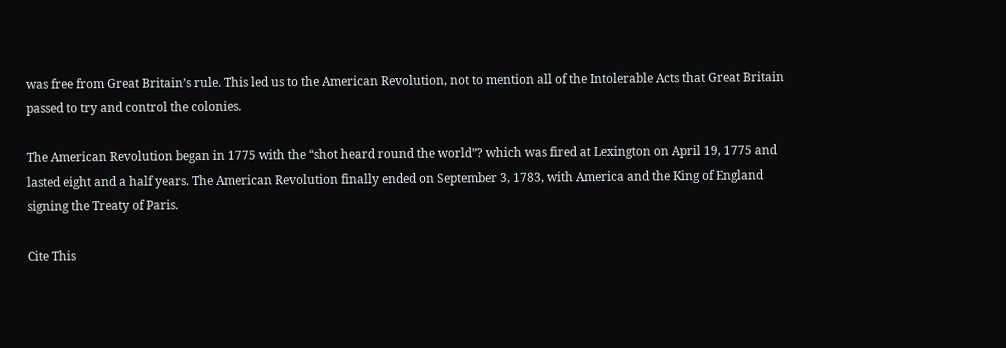was free from Great Britain’s rule. This led us to the American Revolution, not to mention all of the Intolerable Acts that Great Britain passed to try and control the colonies.

The American Revolution began in 1775 with the “shot heard round the world”? which was fired at Lexington on April 19, 1775 and lasted eight and a half years. The American Revolution finally ended on September 3, 1783, with America and the King of England signing the Treaty of Paris.

Cite This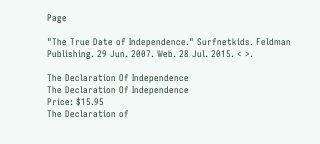Page

"The True Date of Independence." Surfnetkids. Feldman Publishing. 29 Jun. 2007. Web. 28 Jul. 2015. < >.

The Declaration Of Independence
The Declaration Of Independence
Price: $15.95
The Declaration of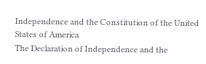Independence and the Constitution of the United States of America
The Declaration of Independence and the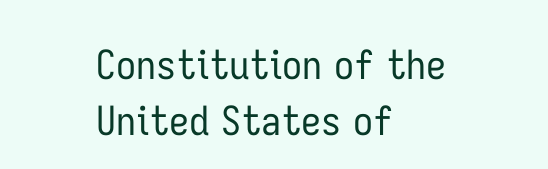Constitution of the United States of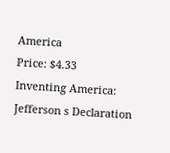America
Price: $4.33
Inventing America: Jefferson s Declaration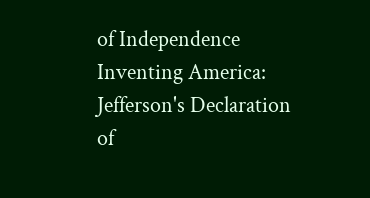of Independence
Inventing America: Jefferson's Declaration of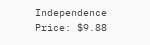Independence
Price: $9.88